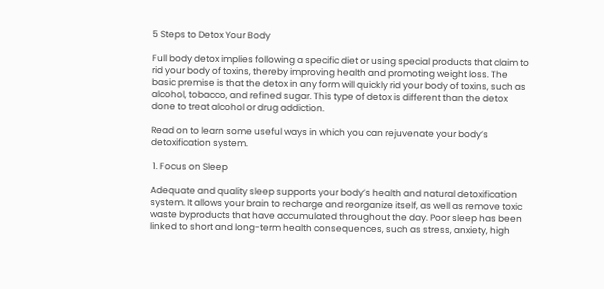5 Steps to Detox Your Body

Full body detox implies following a specific diet or using special products that claim to rid your body of toxins, thereby improving health and promoting weight loss. The basic premise is that the detox in any form will quickly rid your body of toxins, such as alcohol, tobacco, and refined sugar. This type of detox is different than the detox done to treat alcohol or drug addiction.

Read on to learn some useful ways in which you can rejuvenate your body’s detoxification system.

 1. Focus on Sleep

Adequate and quality sleep supports your body’s health and natural detoxification system. It allows your brain to recharge and reorganize itself, as well as remove toxic waste byproducts that have accumulated throughout the day. Poor sleep has been linked to short and long-term health consequences, such as stress, anxiety, high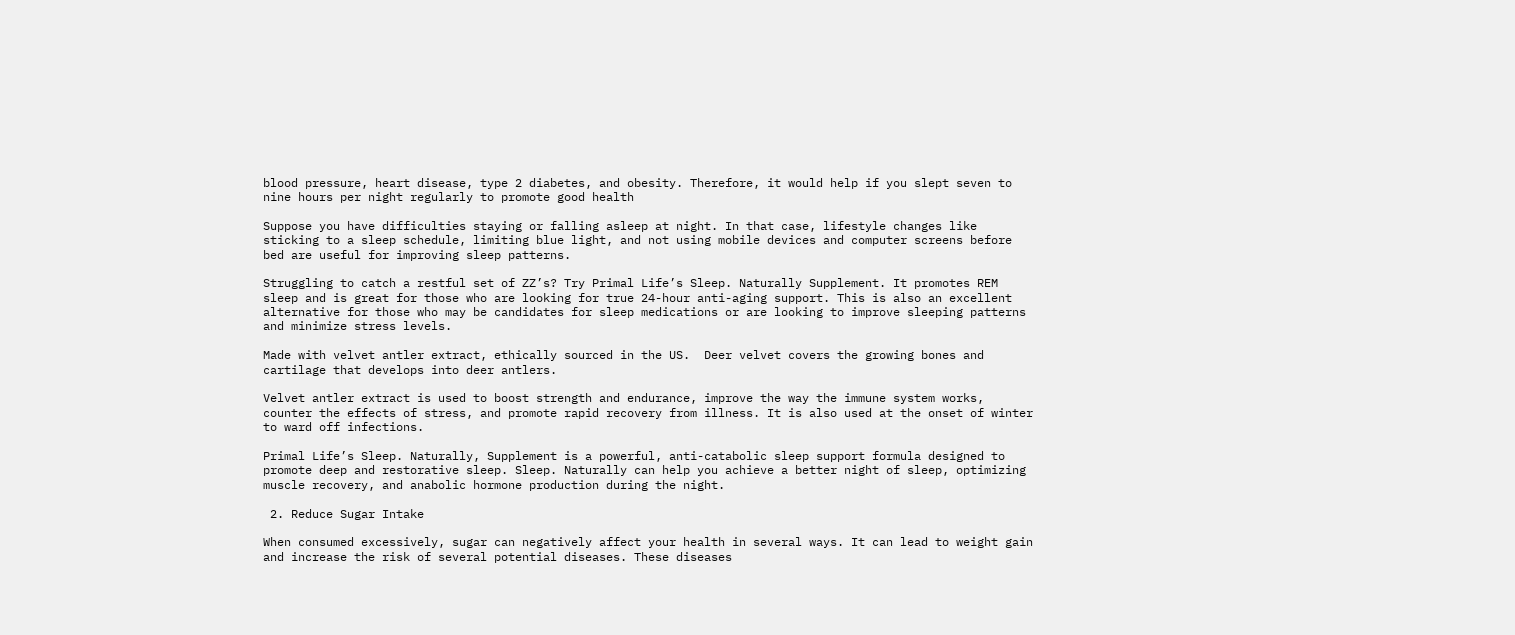blood pressure, heart disease, type 2 diabetes, and obesity. Therefore, it would help if you slept seven to nine hours per night regularly to promote good health

Suppose you have difficulties staying or falling asleep at night. In that case, lifestyle changes like sticking to a sleep schedule, limiting blue light, and not using mobile devices and computer screens before bed are useful for improving sleep patterns.

Struggling to catch a restful set of ZZ’s? Try Primal Life’s Sleep. Naturally Supplement. It promotes REM sleep and is great for those who are looking for true 24-hour anti-aging support. This is also an excellent alternative for those who may be candidates for sleep medications or are looking to improve sleeping patterns and minimize stress levels.

Made with velvet antler extract, ethically sourced in the US.  Deer velvet covers the growing bones and cartilage that develops into deer antlers.

Velvet antler extract is used to boost strength and endurance, improve the way the immune system works, counter the effects of stress, and promote rapid recovery from illness. It is also used at the onset of winter to ward off infections.

Primal Life’s Sleep. Naturally, Supplement is a powerful, anti-catabolic sleep support formula designed to promote deep and restorative sleep. Sleep. Naturally can help you achieve a better night of sleep, optimizing muscle recovery, and anabolic hormone production during the night.

 2. Reduce Sugar Intake

When consumed excessively, sugar can negatively affect your health in several ways. It can lead to weight gain and increase the risk of several potential diseases. These diseases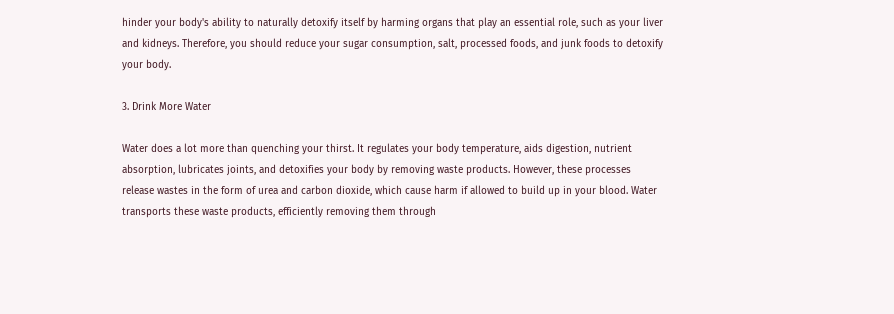hinder your body's ability to naturally detoxify itself by harming organs that play an essential role, such as your liver and kidneys. Therefore, you should reduce your sugar consumption, salt, processed foods, and junk foods to detoxify your body.

3. Drink More Water

Water does a lot more than quenching your thirst. It regulates your body temperature, aids digestion, nutrient absorption, lubricates joints, and detoxifies your body by removing waste products. However, these processes release wastes in the form of urea and carbon dioxide, which cause harm if allowed to build up in your blood. Water transports these waste products, efficiently removing them through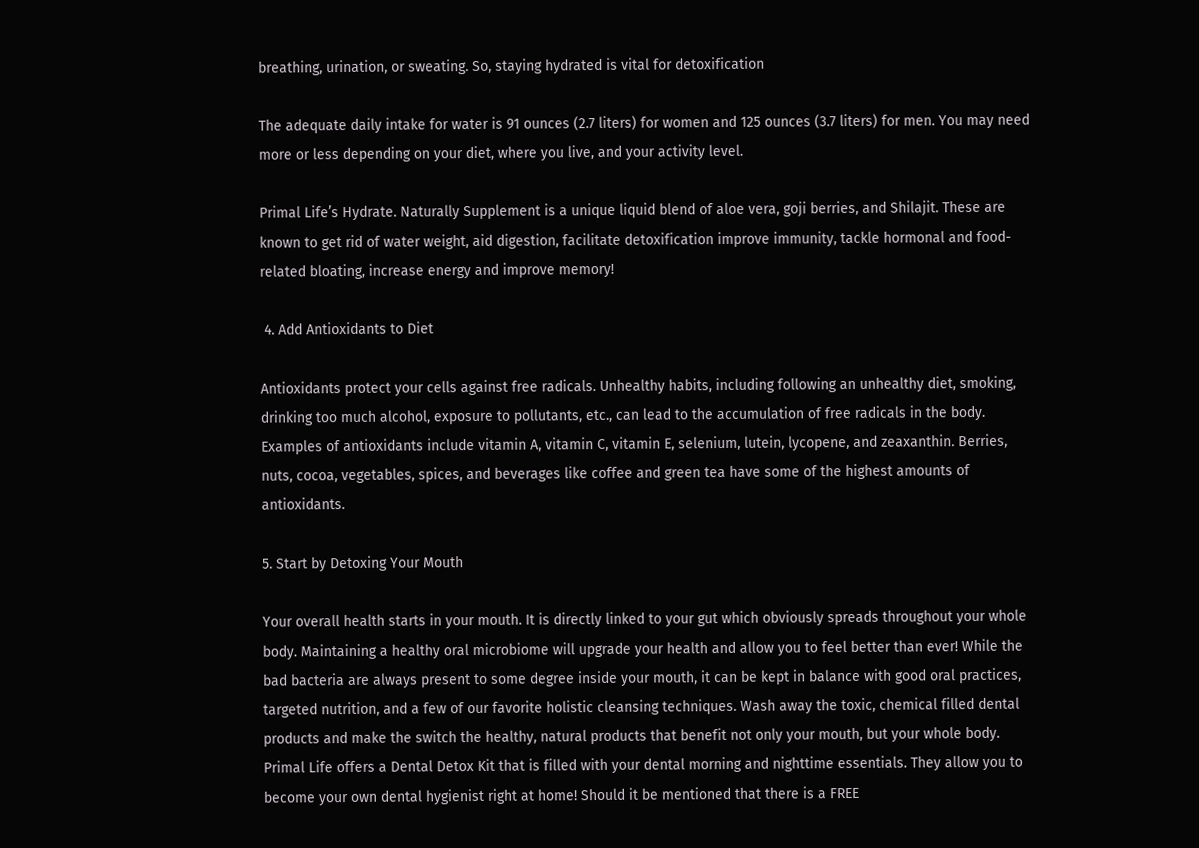breathing, urination, or sweating. So, staying hydrated is vital for detoxification

The adequate daily intake for water is 91 ounces (2.7 liters) for women and 125 ounces (3.7 liters) for men. You may need more or less depending on your diet, where you live, and your activity level.

Primal Life’s Hydrate. Naturally Supplement is a unique liquid blend of aloe vera, goji berries, and Shilajit. These are known to get rid of water weight, aid digestion, facilitate detoxification improve immunity, tackle hormonal and food-related bloating, increase energy and improve memory!

 4. Add Antioxidants to Diet

Antioxidants protect your cells against free radicals. Unhealthy habits, including following an unhealthy diet, smoking, drinking too much alcohol, exposure to pollutants, etc., can lead to the accumulation of free radicals in the body. Examples of antioxidants include vitamin A, vitamin C, vitamin E, selenium, lutein, lycopene, and zeaxanthin. Berries, nuts, cocoa, vegetables, spices, and beverages like coffee and green tea have some of the highest amounts of antioxidants.

5. Start by Detoxing Your Mouth

Your overall health starts in your mouth. It is directly linked to your gut which obviously spreads throughout your whole body. Maintaining a healthy oral microbiome will upgrade your health and allow you to feel better than ever! While the bad bacteria are always present to some degree inside your mouth, it can be kept in balance with good oral practices, targeted nutrition, and a few of our favorite holistic cleansing techniques. Wash away the toxic, chemical filled dental products and make the switch the healthy, natural products that benefit not only your mouth, but your whole body. Primal Life offers a Dental Detox Kit that is filled with your dental morning and nighttime essentials. They allow you to become your own dental hygienist right at home! Should it be mentioned that there is a FREE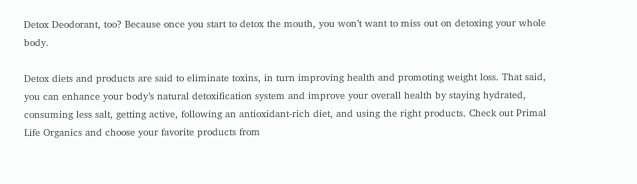Detox Deodorant, too? Because once you start to detox the mouth, you won’t want to miss out on detoxing your whole body.

Detox diets and products are said to eliminate toxins, in turn improving health and promoting weight loss. That said, you can enhance your body’s natural detoxification system and improve your overall health by staying hydrated, consuming less salt, getting active, following an antioxidant-rich diet, and using the right products. Check out Primal Life Organics and choose your favorite products from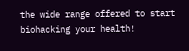the wide range offered to start biohacking your health!